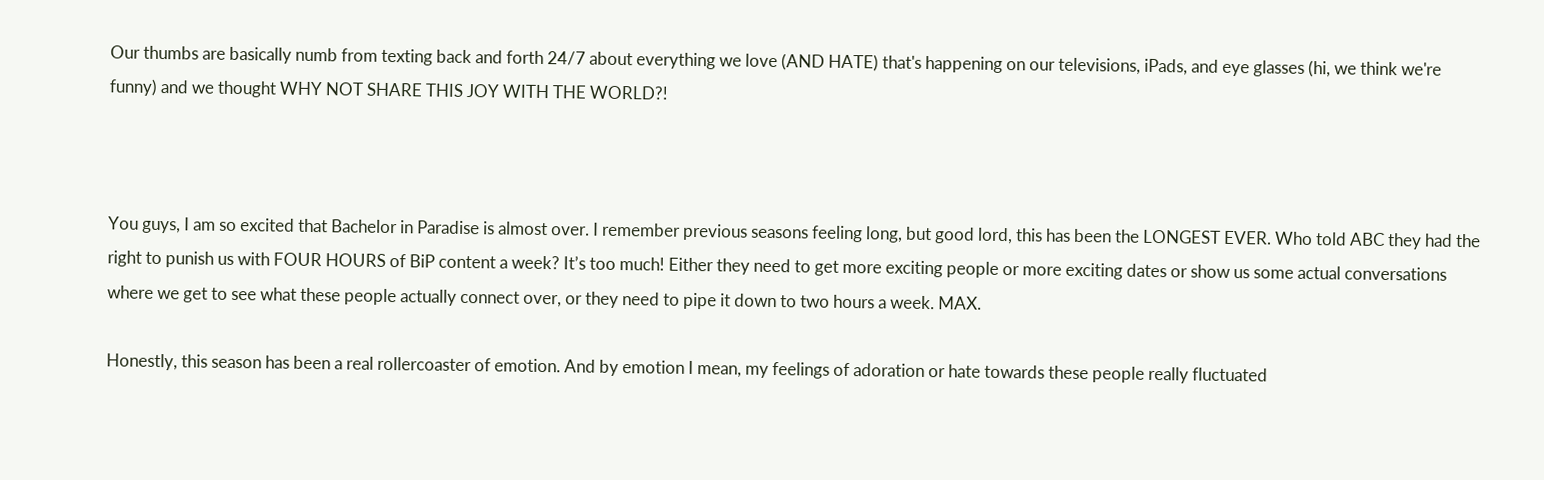Our thumbs are basically numb from texting back and forth 24/7 about everything we love (AND HATE) that's happening on our televisions, iPads, and eye glasses (hi, we think we're funny) and we thought WHY NOT SHARE THIS JOY WITH THE WORLD?!



You guys, I am so excited that Bachelor in Paradise is almost over. I remember previous seasons feeling long, but good lord, this has been the LONGEST EVER. Who told ABC they had the right to punish us with FOUR HOURS of BiP content a week? It’s too much! Either they need to get more exciting people or more exciting dates or show us some actual conversations where we get to see what these people actually connect over, or they need to pipe it down to two hours a week. MAX.

Honestly, this season has been a real rollercoaster of emotion. And by emotion I mean, my feelings of adoration or hate towards these people really fluctuated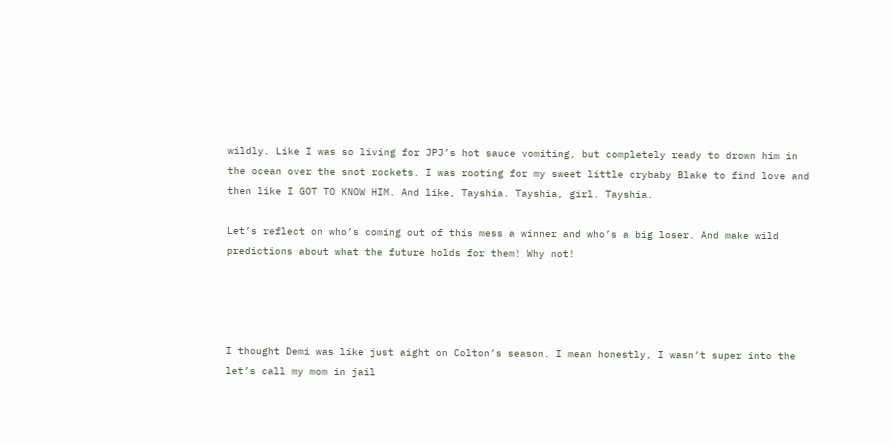wildly. Like I was so living for JPJ’s hot sauce vomiting, but completely ready to drown him in the ocean over the snot rockets. I was rooting for my sweet little crybaby Blake to find love and then like I GOT TO KNOW HIM. And like, Tayshia. Tayshia, girl. Tayshia.

Let’s reflect on who’s coming out of this mess a winner and who’s a big loser. And make wild predictions about what the future holds for them! Why not!




I thought Demi was like just aight on Colton’s season. I mean honestly, I wasn’t super into the let’s call my mom in jail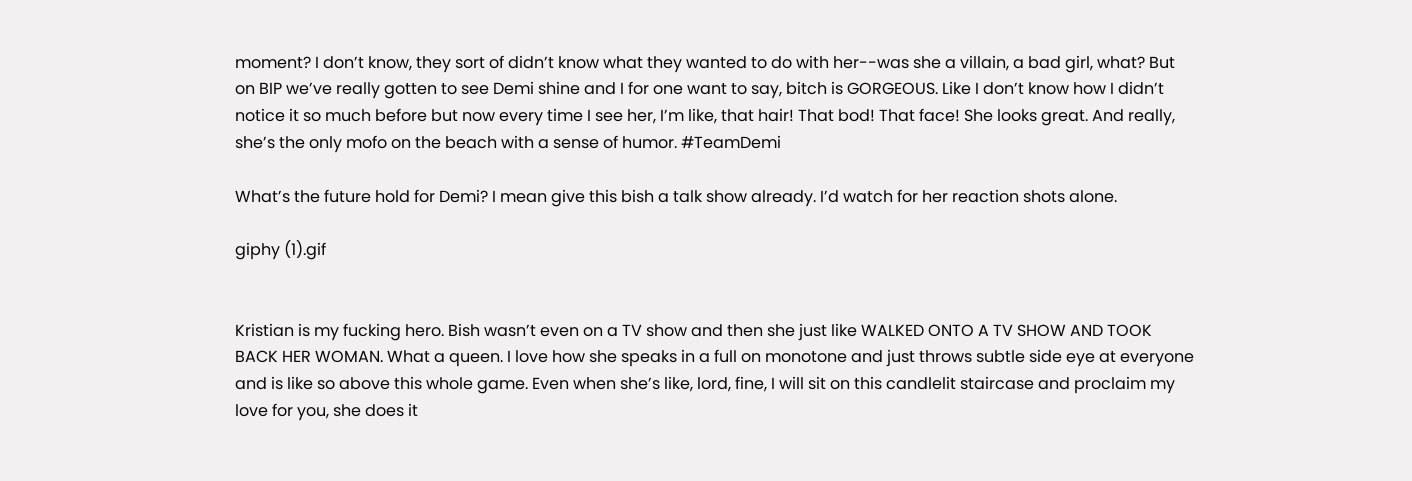moment? I don’t know, they sort of didn’t know what they wanted to do with her--was she a villain, a bad girl, what? But on BIP we’ve really gotten to see Demi shine and I for one want to say, bitch is GORGEOUS. Like I don’t know how I didn’t notice it so much before but now every time I see her, I’m like, that hair! That bod! That face! She looks great. And really, she’s the only mofo on the beach with a sense of humor. #TeamDemi

What’s the future hold for Demi? I mean give this bish a talk show already. I’d watch for her reaction shots alone.

giphy (1).gif


Kristian is my fucking hero. Bish wasn’t even on a TV show and then she just like WALKED ONTO A TV SHOW AND TOOK BACK HER WOMAN. What a queen. I love how she speaks in a full on monotone and just throws subtle side eye at everyone and is like so above this whole game. Even when she’s like, lord, fine, I will sit on this candlelit staircase and proclaim my love for you, she does it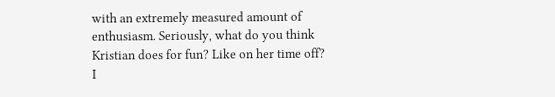with an extremely measured amount of enthusiasm. Seriously, what do you think Kristian does for fun? Like on her time off? I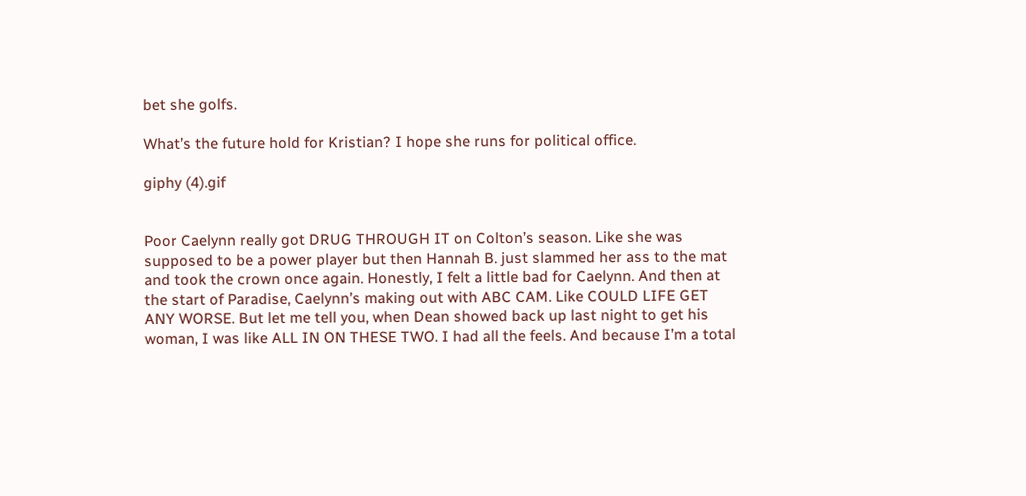bet she golfs.

What’s the future hold for Kristian? I hope she runs for political office.

giphy (4).gif


Poor Caelynn really got DRUG THROUGH IT on Colton’s season. Like she was supposed to be a power player but then Hannah B. just slammed her ass to the mat and took the crown once again. Honestly, I felt a little bad for Caelynn. And then at the start of Paradise, Caelynn’s making out with ABC CAM. Like COULD LIFE GET ANY WORSE. But let me tell you, when Dean showed back up last night to get his woman, I was like ALL IN ON THESE TWO. I had all the feels. And because I’m a total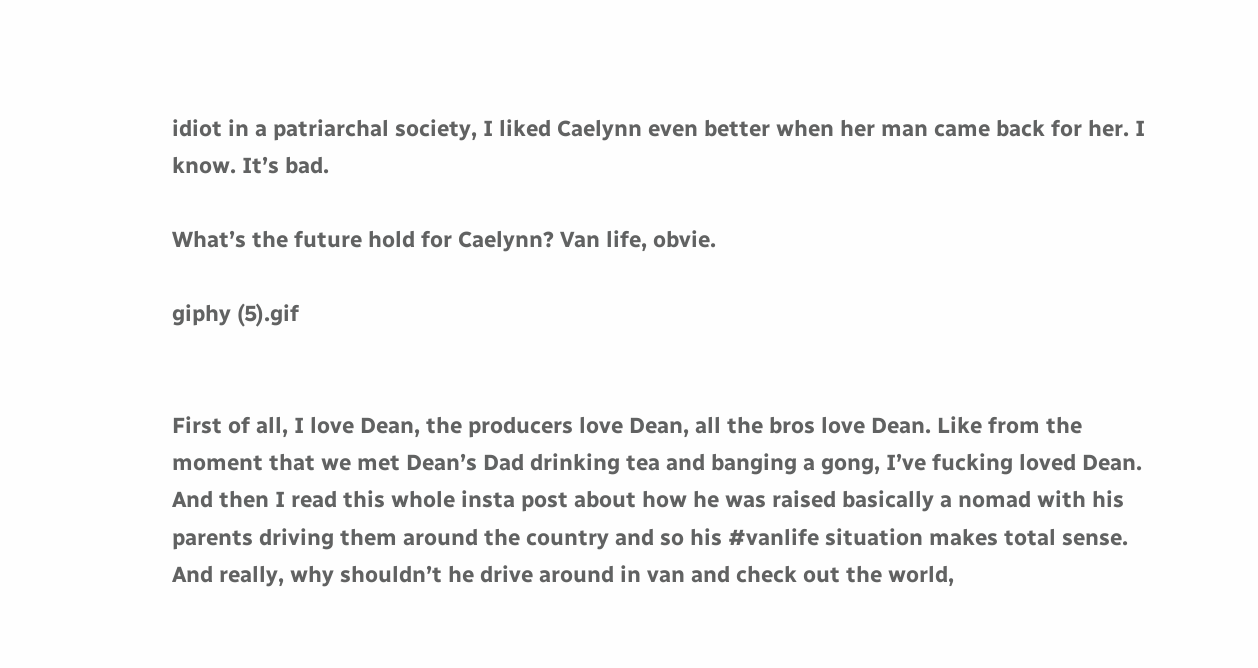idiot in a patriarchal society, I liked Caelynn even better when her man came back for her. I know. It’s bad.

What’s the future hold for Caelynn? Van life, obvie.

giphy (5).gif


First of all, I love Dean, the producers love Dean, all the bros love Dean. Like from the moment that we met Dean’s Dad drinking tea and banging a gong, I’ve fucking loved Dean. And then I read this whole insta post about how he was raised basically a nomad with his parents driving them around the country and so his #vanlife situation makes total sense. And really, why shouldn’t he drive around in van and check out the world,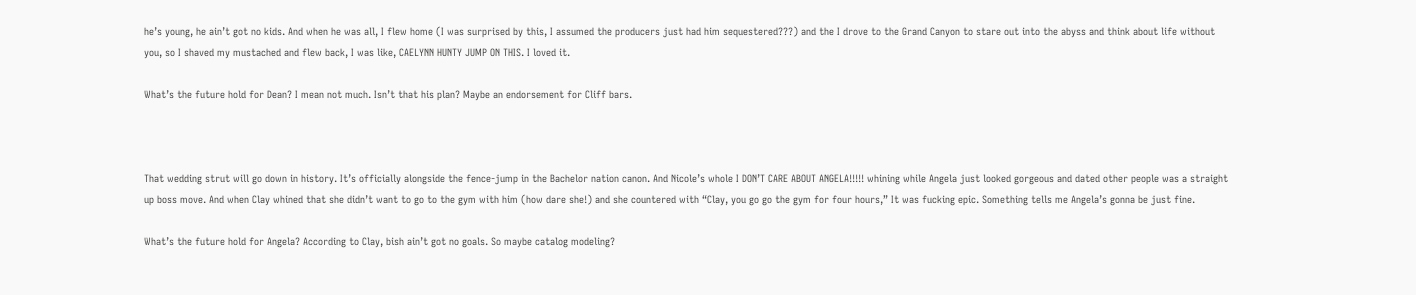he’s young, he ain’t got no kids. And when he was all, I flew home (I was surprised by this, I assumed the producers just had him sequestered???) and the I drove to the Grand Canyon to stare out into the abyss and think about life without you, so I shaved my mustached and flew back, I was like, CAELYNN HUNTY JUMP ON THIS. I loved it.

What’s the future hold for Dean? I mean not much. Isn’t that his plan? Maybe an endorsement for Cliff bars.



That wedding strut will go down in history. It’s officially alongside the fence-jump in the Bachelor nation canon. And Nicole’s whole I DON’T CARE ABOUT ANGELA!!!!! whining while Angela just looked gorgeous and dated other people was a straight up boss move. And when Clay whined that she didn’t want to go to the gym with him (how dare she!) and she countered with “Clay, you go go the gym for four hours,” It was fucking epic. Something tells me Angela’s gonna be just fine.

What’s the future hold for Angela? According to Clay, bish ain’t got no goals. So maybe catalog modeling?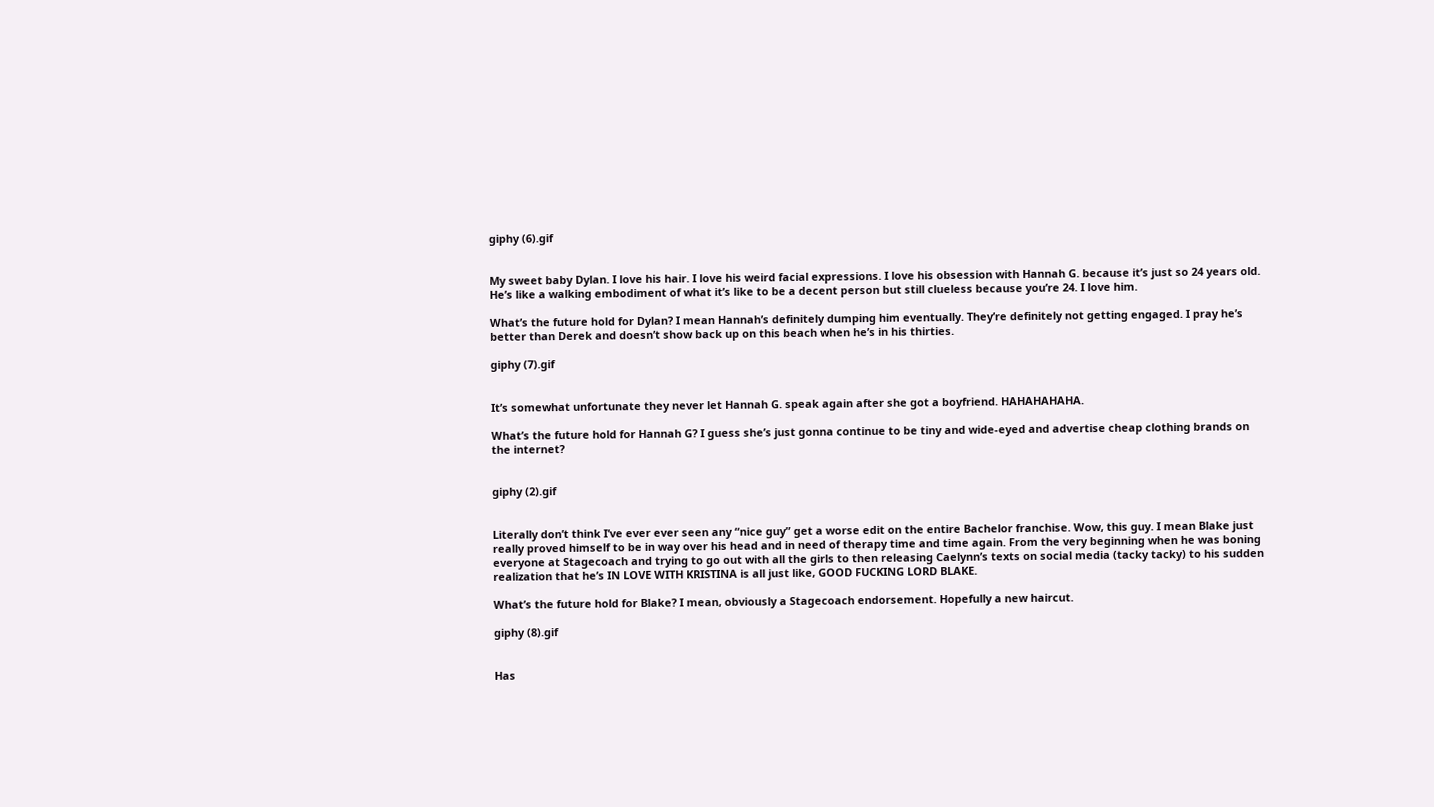giphy (6).gif


My sweet baby Dylan. I love his hair. I love his weird facial expressions. I love his obsession with Hannah G. because it’s just so 24 years old. He’s like a walking embodiment of what it’s like to be a decent person but still clueless because you’re 24. I love him.

What’s the future hold for Dylan? I mean Hannah’s definitely dumping him eventually. They’re definitely not getting engaged. I pray he’s better than Derek and doesn’t show back up on this beach when he’s in his thirties.

giphy (7).gif


It’s somewhat unfortunate they never let Hannah G. speak again after she got a boyfriend. HAHAHAHAHA.

What’s the future hold for Hannah G? I guess she’s just gonna continue to be tiny and wide-eyed and advertise cheap clothing brands on the internet?


giphy (2).gif


Literally don’t think I’ve ever ever seen any “nice guy” get a worse edit on the entire Bachelor franchise. Wow, this guy. I mean Blake just really proved himself to be in way over his head and in need of therapy time and time again. From the very beginning when he was boning everyone at Stagecoach and trying to go out with all the girls to then releasing Caelynn’s texts on social media (tacky tacky) to his sudden realization that he’s IN LOVE WITH KRISTINA is all just like, GOOD FUCKING LORD BLAKE.

What’s the future hold for Blake? I mean, obviously a Stagecoach endorsement. Hopefully a new haircut.

giphy (8).gif


Has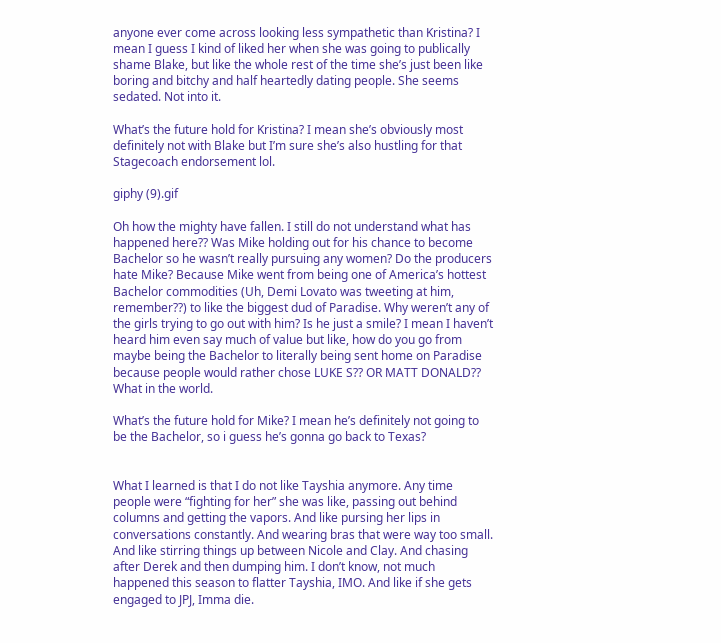anyone ever come across looking less sympathetic than Kristina? I mean I guess I kind of liked her when she was going to publically shame Blake, but like the whole rest of the time she’s just been like boring and bitchy and half heartedly dating people. She seems sedated. Not into it.

What’s the future hold for Kristina? I mean she’s obviously most definitely not with Blake but I’m sure she’s also hustling for that Stagecoach endorsement lol.

giphy (9).gif

Oh how the mighty have fallen. I still do not understand what has happened here?? Was Mike holding out for his chance to become Bachelor so he wasn’t really pursuing any women? Do the producers hate Mike? Because Mike went from being one of America’s hottest Bachelor commodities (Uh, Demi Lovato was tweeting at him, remember??) to like the biggest dud of Paradise. Why weren’t any of the girls trying to go out with him? Is he just a smile? I mean I haven’t heard him even say much of value but like, how do you go from maybe being the Bachelor to literally being sent home on Paradise because people would rather chose LUKE S?? OR MATT DONALD?? What in the world.

What’s the future hold for Mike? I mean he’s definitely not going to be the Bachelor, so i guess he’s gonna go back to Texas?


What I learned is that I do not like Tayshia anymore. Any time people were “fighting for her” she was like, passing out behind columns and getting the vapors. And like pursing her lips in conversations constantly. And wearing bras that were way too small. And like stirring things up between Nicole and Clay. And chasing after Derek and then dumping him. I don’t know, not much happened this season to flatter Tayshia, IMO. And like if she gets engaged to JPJ, Imma die.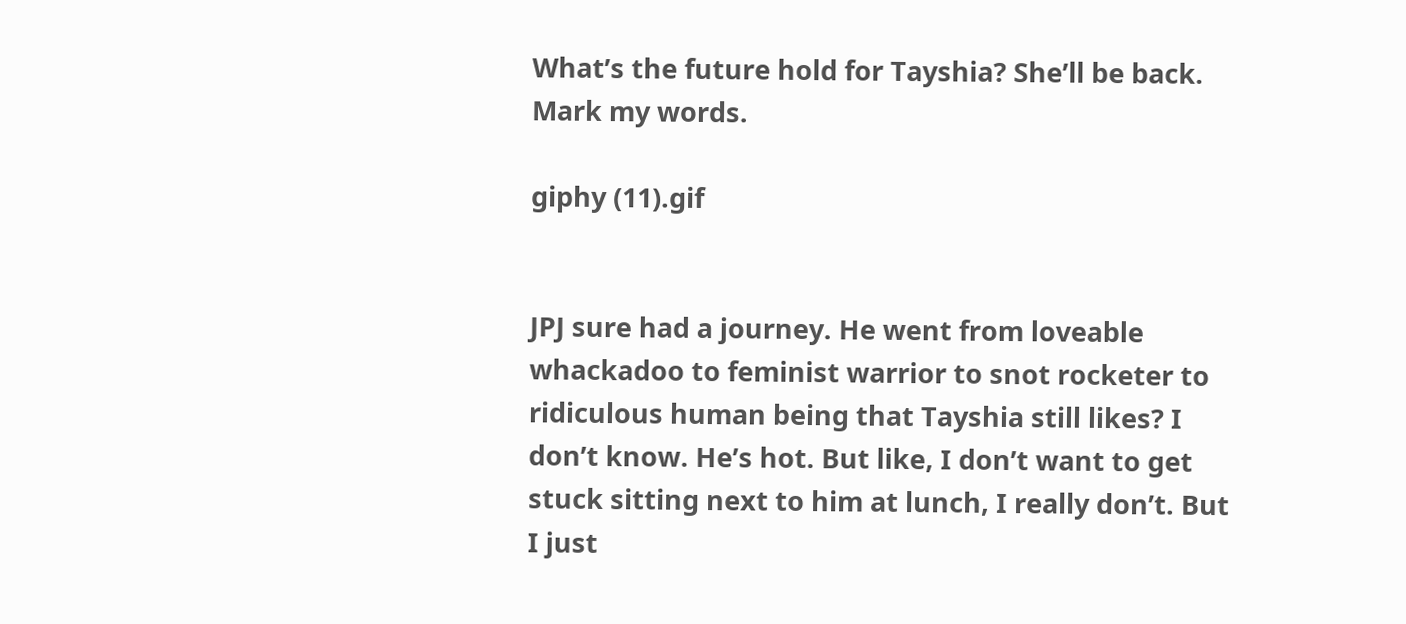What’s the future hold for Tayshia? She’ll be back. Mark my words.

giphy (11).gif


JPJ sure had a journey. He went from loveable whackadoo to feminist warrior to snot rocketer to ridiculous human being that Tayshia still likes? I don’t know. He’s hot. But like, I don’t want to get stuck sitting next to him at lunch, I really don’t. But I just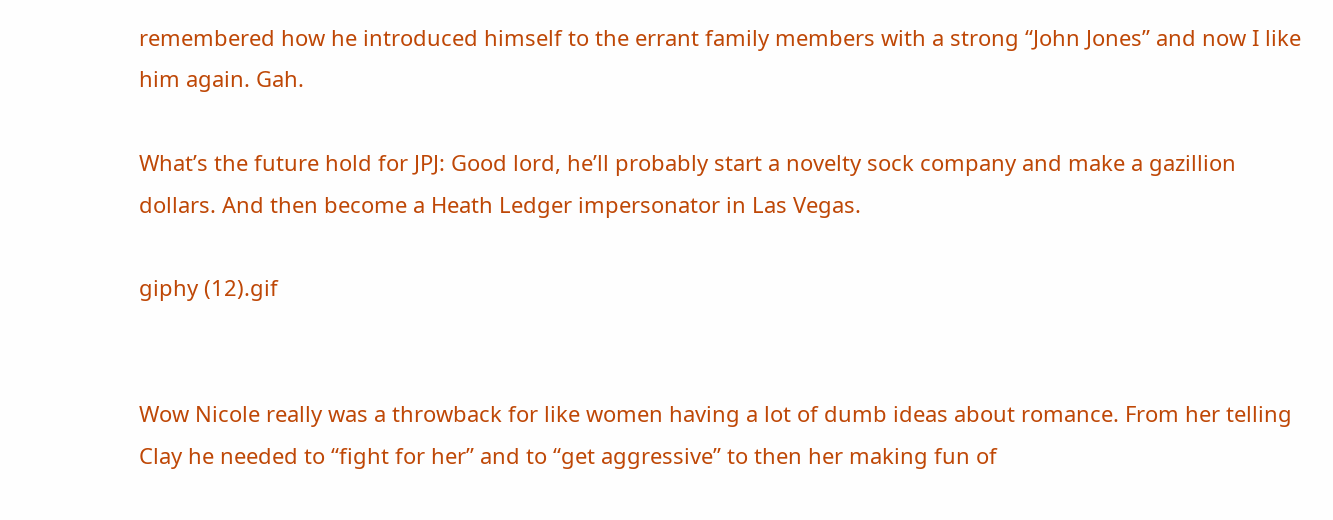remembered how he introduced himself to the errant family members with a strong “John Jones” and now I like him again. Gah.

What’s the future hold for JPJ: Good lord, he’ll probably start a novelty sock company and make a gazillion dollars. And then become a Heath Ledger impersonator in Las Vegas.

giphy (12).gif


Wow Nicole really was a throwback for like women having a lot of dumb ideas about romance. From her telling Clay he needed to “fight for her” and to “get aggressive” to then her making fun of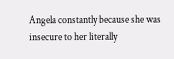Angela constantly because she was insecure to her literally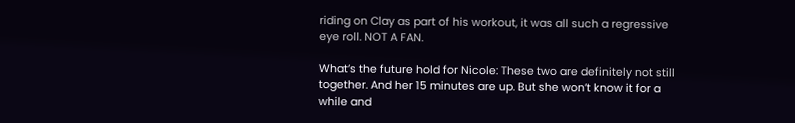riding on Clay as part of his workout, it was all such a regressive eye roll. NOT A FAN.

What’s the future hold for Nicole: These two are definitely not still together. And her 15 minutes are up. But she won’t know it for a while and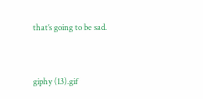that’s going to be sad.


giphy (13).gif